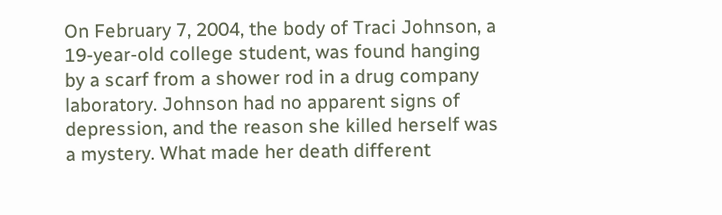On February 7, 2004, the body of Traci Johnson, a 19-year-old college student, was found hanging by a scarf from a shower rod in a drug company laboratory. Johnson had no apparent signs of depression, and the reason she killed herself was a mystery. What made her death different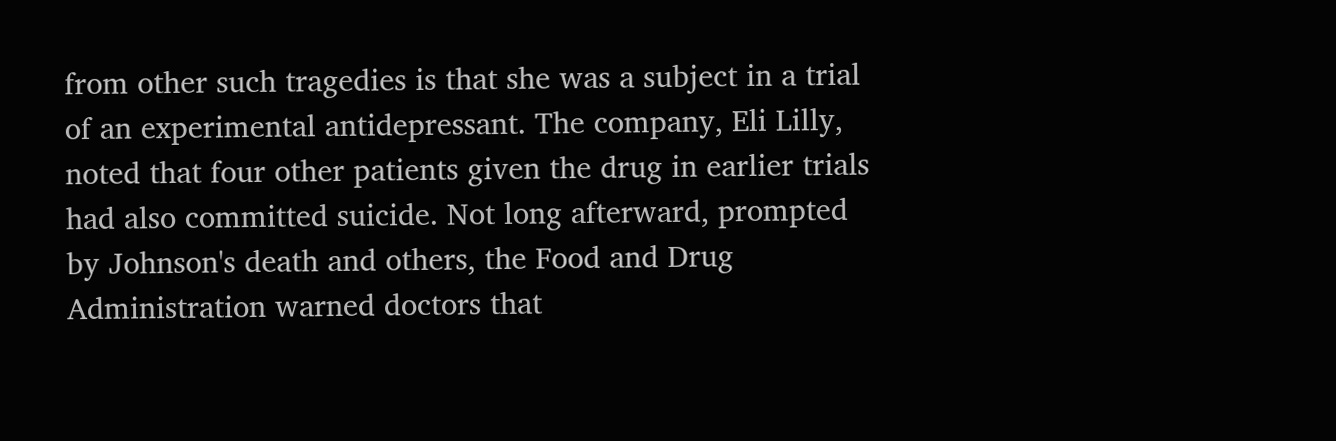from other such tragedies is that she was a subject in a trial of an experimental antidepressant. The company, Eli Lilly, noted that four other patients given the drug in earlier trials had also committed suicide. Not long afterward, prompted by Johnson's death and others, the Food and Drug Administration warned doctors that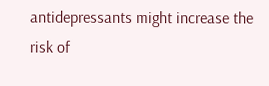antidepressants might increase the risk of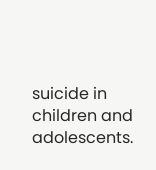suicide in children and adolescents.